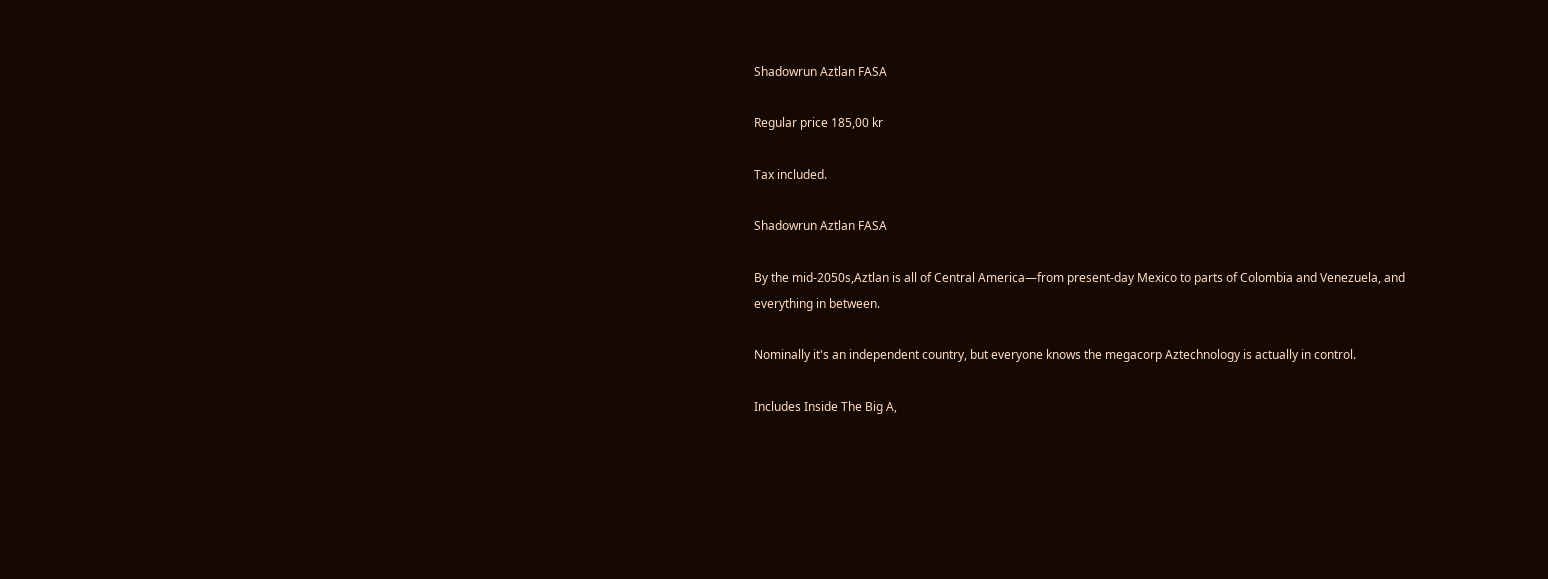Shadowrun Aztlan FASA

Regular price 185,00 kr

Tax included.

Shadowrun Aztlan FASA

By the mid-2050s,Aztlan is all of Central America—from present-day Mexico to parts of Colombia and Venezuela, and everything in between.

Nominally it's an independent country, but everyone knows the megacorp Aztechnology is actually in control.

Includes Inside The Big A,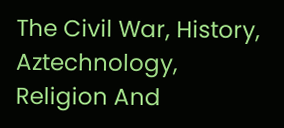The Civil War, History, Aztechnology, Religion And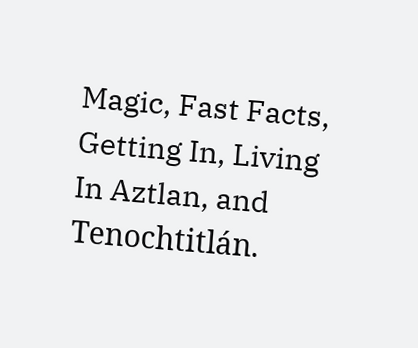Magic, Fast Facts, Getting In, Living In Aztlan, and Tenochtitlán.